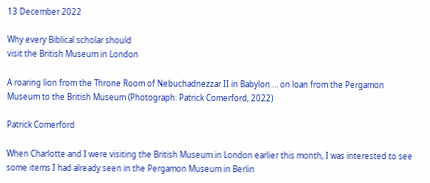13 December 2022

Why every Biblical scholar should
visit the British Museum in London

A roaring lion from the Throne Room of Nebuchadnezzar II in Babylon … on loan from the Pergamon Museum to the British Museum (Photograph: Patrick Comerford, 2022)

Patrick Comerford

When Charlotte and I were visiting the British Museum in London earlier this month, I was interested to see some items I had already seen in the Pergamon Museum in Berlin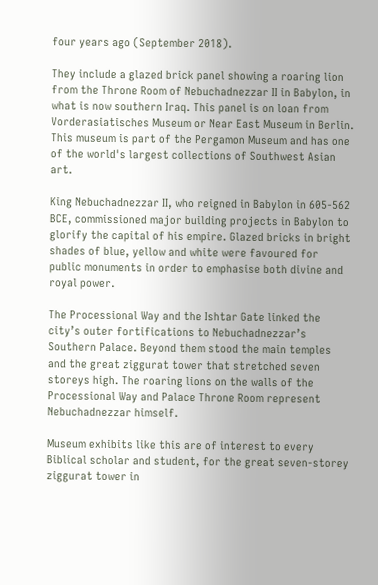four years ago (September 2018).

They include a glazed brick panel showing a roaring lion from the Throne Room of Nebuchadnezzar II in Babylon, in what is now southern Iraq. This panel is on loan from Vorderasiatisches Museum or Near East Museum in Berlin. This museum is part of the Pergamon Museum and has one of the world's largest collections of Southwest Asian art.

King Nebuchadnezzar II, who reigned in Babylon in 605-562 BCE, commissioned major building projects in Babylon to glorify the capital of his empire. Glazed bricks in bright shades of blue, yellow and white were favoured for public monuments in order to emphasise both divine and royal power.

The Processional Way and the Ishtar Gate linked the city’s outer fortifications to Nebuchadnezzar’s Southern Palace. Beyond them stood the main temples and the great ziggurat tower that stretched seven storeys high. The roaring lions on the walls of the Processional Way and Palace Throne Room represent Nebuchadnezzar himself.

Museum exhibits like this are of interest to every Biblical scholar and student, for the great seven-storey ziggurat tower in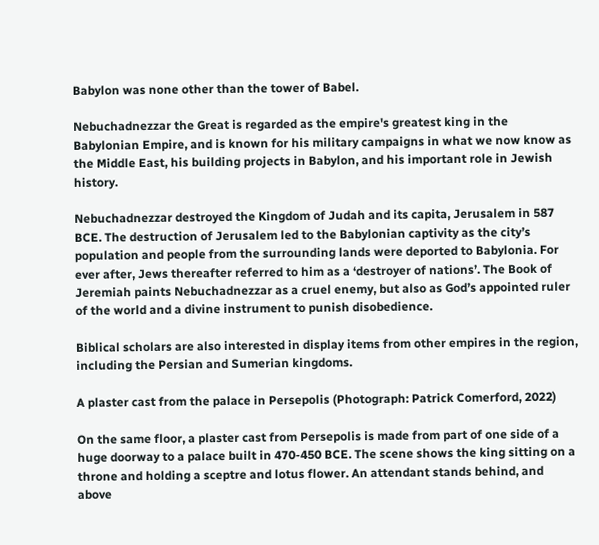Babylon was none other than the tower of Babel.

Nebuchadnezzar the Great is regarded as the empire's greatest king in the Babylonian Empire, and is known for his military campaigns in what we now know as the Middle East, his building projects in Babylon, and his important role in Jewish history.

Nebuchadnezzar destroyed the Kingdom of Judah and its capita, Jerusalem in 587 BCE. The destruction of Jerusalem led to the Babylonian captivity as the city’s population and people from the surrounding lands were deported to Babylonia. For ever after, Jews thereafter referred to him as a ‘destroyer of nations’. The Book of Jeremiah paints Nebuchadnezzar as a cruel enemy, but also as God’s appointed ruler of the world and a divine instrument to punish disobedience.

Biblical scholars are also interested in display items from other empires in the region, including the Persian and Sumerian kingdoms.

A plaster cast from the palace in Persepolis (Photograph: Patrick Comerford, 2022)

On the same floor, a plaster cast from Persepolis is made from part of one side of a huge doorway to a palace built in 470-450 BCE. The scene shows the king sitting on a throne and holding a sceptre and lotus flower. An attendant stands behind, and above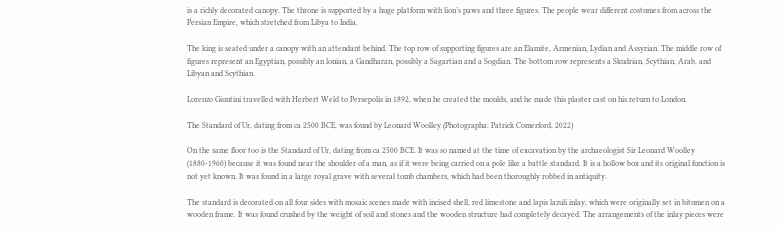is a richly decorated canopy. The throne is supported by a huge platform with lion’s paws and three figures. The people wear different costumes from across the Persian Empire, which stretched from Libya to India.

The king is seated under a canopy with an attendant behind. The top row of supporting figures are an Elamite, Armenian, Lydian and Assyrian. The middle row of figures represent an Egyptian, possibly an lonian, a Gandharan, possibly a Sagartian and a Sogdian. The bottom row represents a Skudrian, Scythian, Arab, and Libyan and Scythian.

Lorenzo Giuntini travelled with Herbert Weld to Persepolis in 1892, when he created the moulds, and he made this plaster cast on his return to London.

The Standard of Ur, dating from ca 2500 BCE, was found by Leonard Woolley (Photographa: Patrick Comerford, 2022)

On the same floor too is the Standard of Ur, dating from ca 2500 BCE. It was so named at the time of excavation by the archaeologist Sir Leonard Woolley (1880-1960) because it was found near the shoulder of a man, as if it were being carried on a pole like a battle standard. It is a hollow box and its original function is not yet known. It was found in a large royal grave with several tomb chambers, which had been thoroughly robbed in antiquity.

The standard is decorated on all four sides with mosaic scenes made with incised shell, red limestone and lapis lazuli inlay, which were originally set in bitumen on a wooden frame. It was found crushed by the weight of soil and stones and the wooden structure had completely decayed. The arrangements of the inlay pieces were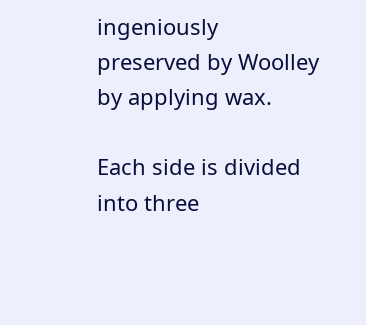ingeniously preserved by Woolley by applying wax.

Each side is divided into three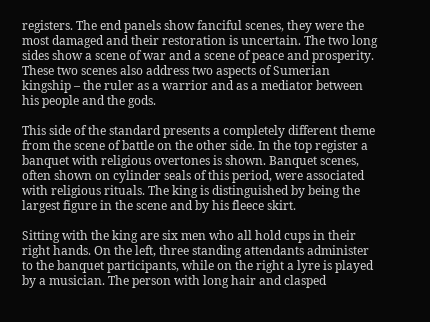registers. The end panels show fanciful scenes, they were the most damaged and their restoration is uncertain. The two long sides show a scene of war and a scene of peace and prosperity. These two scenes also address two aspects of Sumerian kingship – the ruler as a warrior and as a mediator between his people and the gods.

This side of the standard presents a completely different theme from the scene of battle on the other side. In the top register a banquet with religious overtones is shown. Banquet scenes, often shown on cylinder seals of this period, were associated with religious rituals. The king is distinguished by being the largest figure in the scene and by his fleece skirt.

Sitting with the king are six men who all hold cups in their right hands. On the left, three standing attendants administer to the banquet participants, while on the right a lyre is played by a musician. The person with long hair and clasped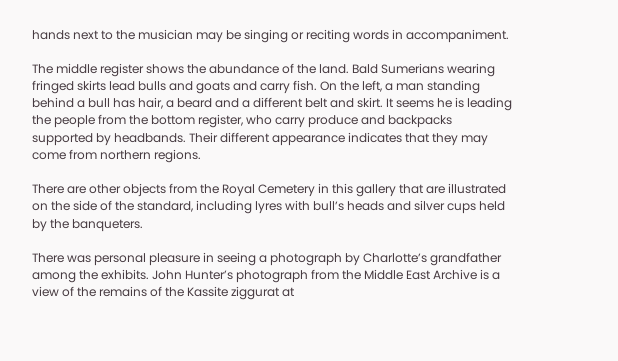hands next to the musician may be singing or reciting words in accompaniment.

The middle register shows the abundance of the land. Bald Sumerians wearing fringed skirts lead bulls and goats and carry fish. On the left, a man standing behind a bull has hair, a beard and a different belt and skirt. It seems he is leading the people from the bottom register, who carry produce and backpacks supported by headbands. Their different appearance indicates that they may come from northern regions.

There are other objects from the Royal Cemetery in this gallery that are illustrated on the side of the standard, including lyres with bull’s heads and silver cups held by the banqueters.

There was personal pleasure in seeing a photograph by Charlotte’s grandfather among the exhibits. John Hunter’s photograph from the Middle East Archive is a view of the remains of the Kassite ziggurat at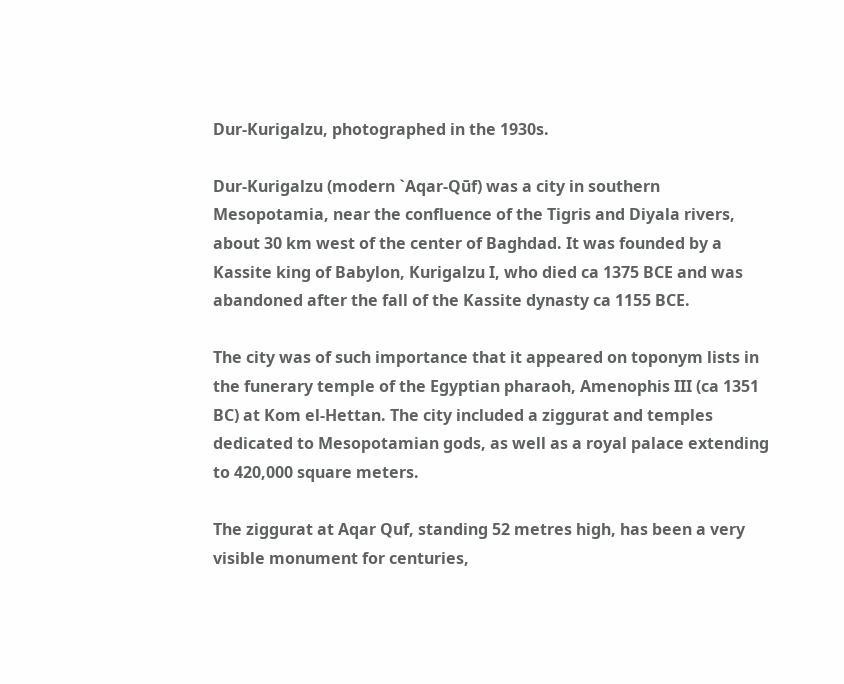Dur-Kurigalzu, photographed in the 1930s.

Dur-Kurigalzu (modern `Aqar-Qūf) was a city in southern Mesopotamia, near the confluence of the Tigris and Diyala rivers, about 30 km west of the center of Baghdad. It was founded by a Kassite king of Babylon, Kurigalzu I, who died ca 1375 BCE and was abandoned after the fall of the Kassite dynasty ca 1155 BCE.

The city was of such importance that it appeared on toponym lists in the funerary temple of the Egyptian pharaoh, Amenophis III (ca 1351 BC) at Kom el-Hettan. The city included a ziggurat and temples dedicated to Mesopotamian gods, as well as a royal palace extending to 420,000 square meters.

The ziggurat at Aqar Quf, standing 52 metres high, has been a very visible monument for centuries,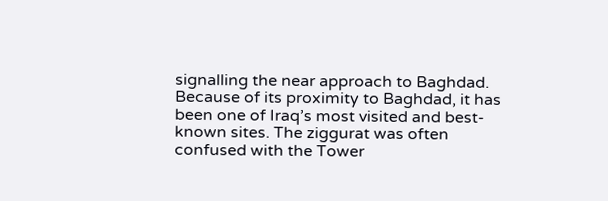signalling the near approach to Baghdad. Because of its proximity to Baghdad, it has been one of Iraq’s most visited and best-known sites. The ziggurat was often confused with the Tower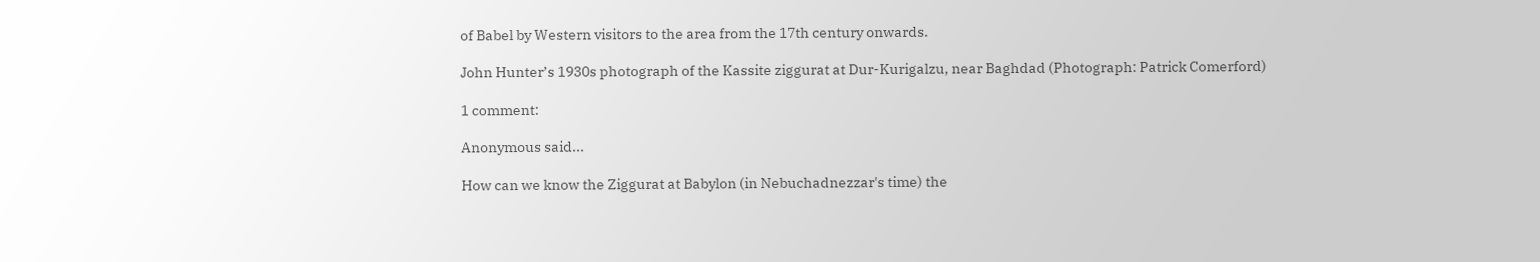of Babel by Western visitors to the area from the 17th century onwards.

John Hunter’s 1930s photograph of the Kassite ziggurat at Dur-Kurigalzu, near Baghdad (Photograph: Patrick Comerford)

1 comment:

Anonymous said...

How can we know the Ziggurat at Babylon (in Nebuchadnezzar's time) the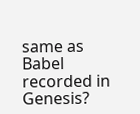same as Babel recorded in Genesis?